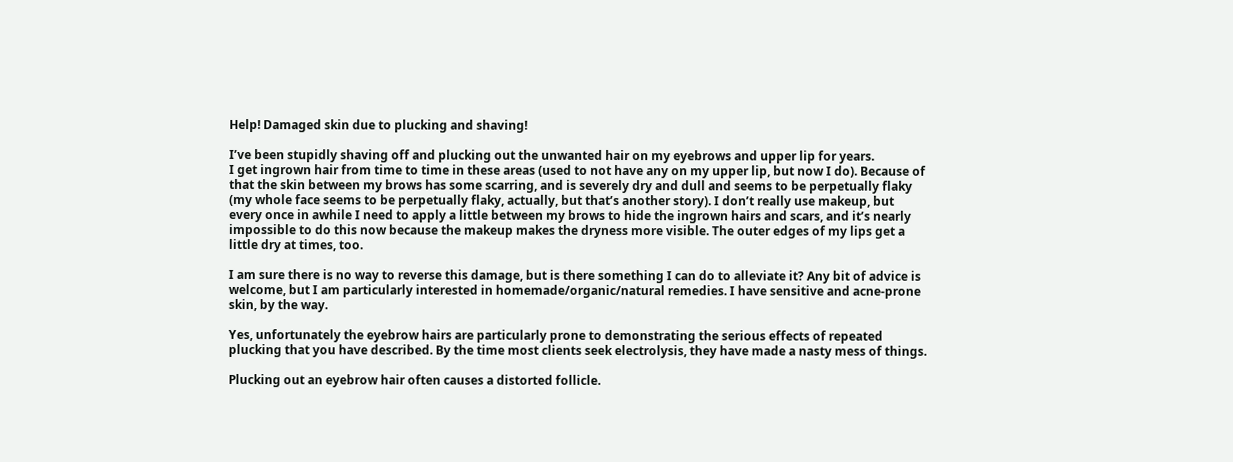Help! Damaged skin due to plucking and shaving!

I’ve been stupidly shaving off and plucking out the unwanted hair on my eyebrows and upper lip for years.
I get ingrown hair from time to time in these areas (used to not have any on my upper lip, but now I do). Because of that the skin between my brows has some scarring, and is severely dry and dull and seems to be perpetually flaky (my whole face seems to be perpetually flaky, actually, but that’s another story). I don’t really use makeup, but every once in awhile I need to apply a little between my brows to hide the ingrown hairs and scars, and it’s nearly impossible to do this now because the makeup makes the dryness more visible. The outer edges of my lips get a little dry at times, too.

I am sure there is no way to reverse this damage, but is there something I can do to alleviate it? Any bit of advice is welcome, but I am particularly interested in homemade/organic/natural remedies. I have sensitive and acne-prone skin, by the way.

Yes, unfortunately the eyebrow hairs are particularly prone to demonstrating the serious effects of repeated plucking that you have described. By the time most clients seek electrolysis, they have made a nasty mess of things.

Plucking out an eyebrow hair often causes a distorted follicle.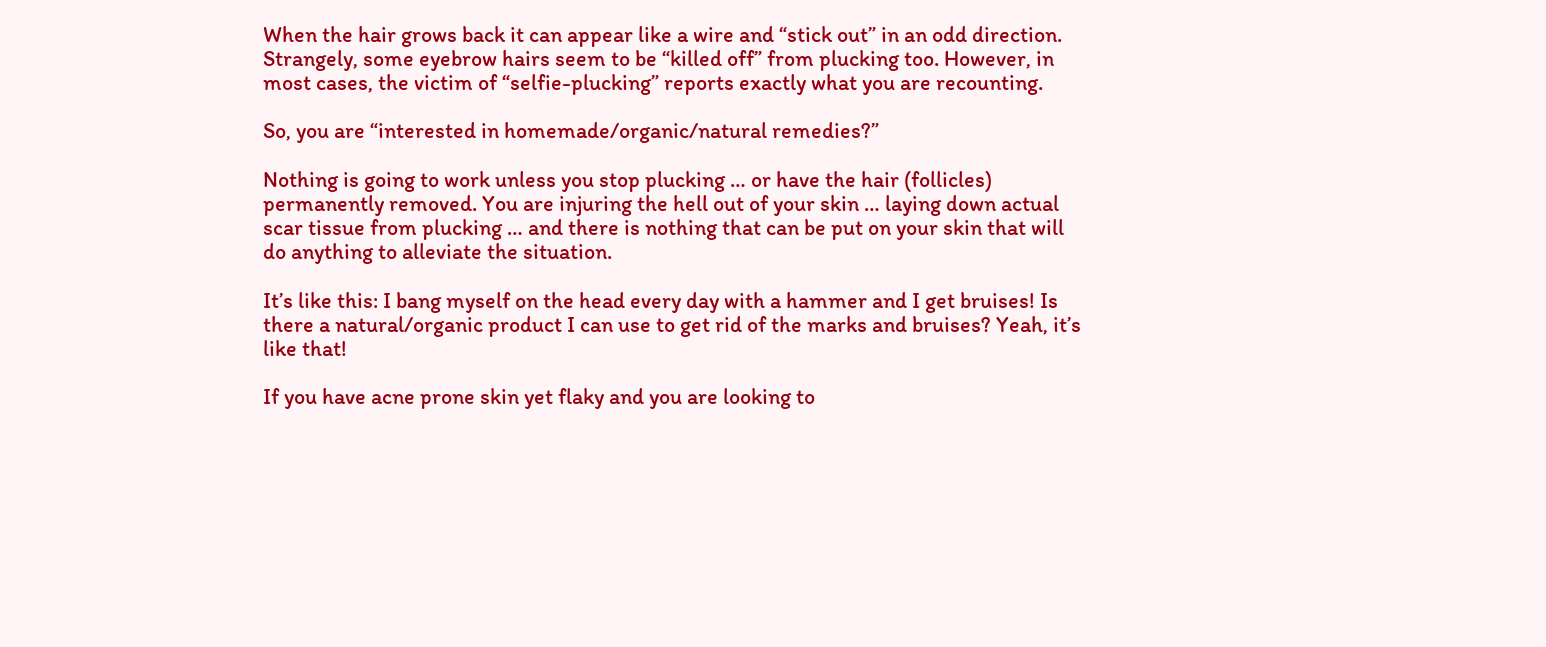When the hair grows back it can appear like a wire and “stick out” in an odd direction. Strangely, some eyebrow hairs seem to be “killed off” from plucking too. However, in most cases, the victim of “selfie-plucking” reports exactly what you are recounting.

So, you are “interested in homemade/organic/natural remedies?”

Nothing is going to work unless you stop plucking … or have the hair (follicles) permanently removed. You are injuring the hell out of your skin … laying down actual scar tissue from plucking … and there is nothing that can be put on your skin that will do anything to alleviate the situation.

It’s like this: I bang myself on the head every day with a hammer and I get bruises! Is there a natural/organic product I can use to get rid of the marks and bruises? Yeah, it’s like that!

If you have acne prone skin yet flaky and you are looking to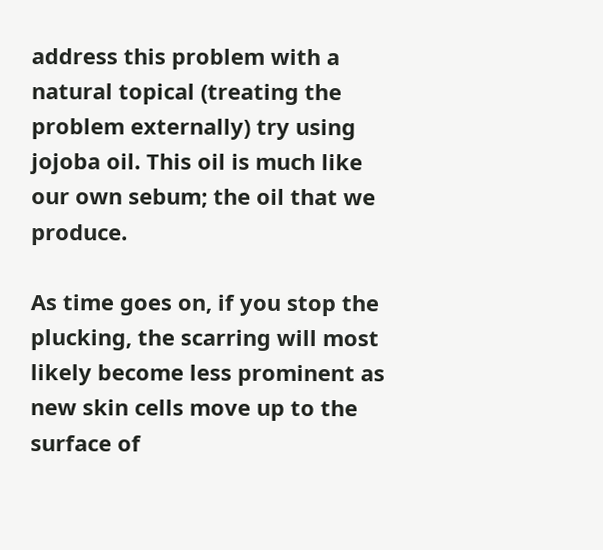address this problem with a natural topical (treating the problem externally) try using jojoba oil. This oil is much like our own sebum; the oil that we produce.

As time goes on, if you stop the plucking, the scarring will most likely become less prominent as new skin cells move up to the surface of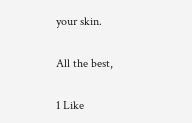your skin.

All the best,

1 Like